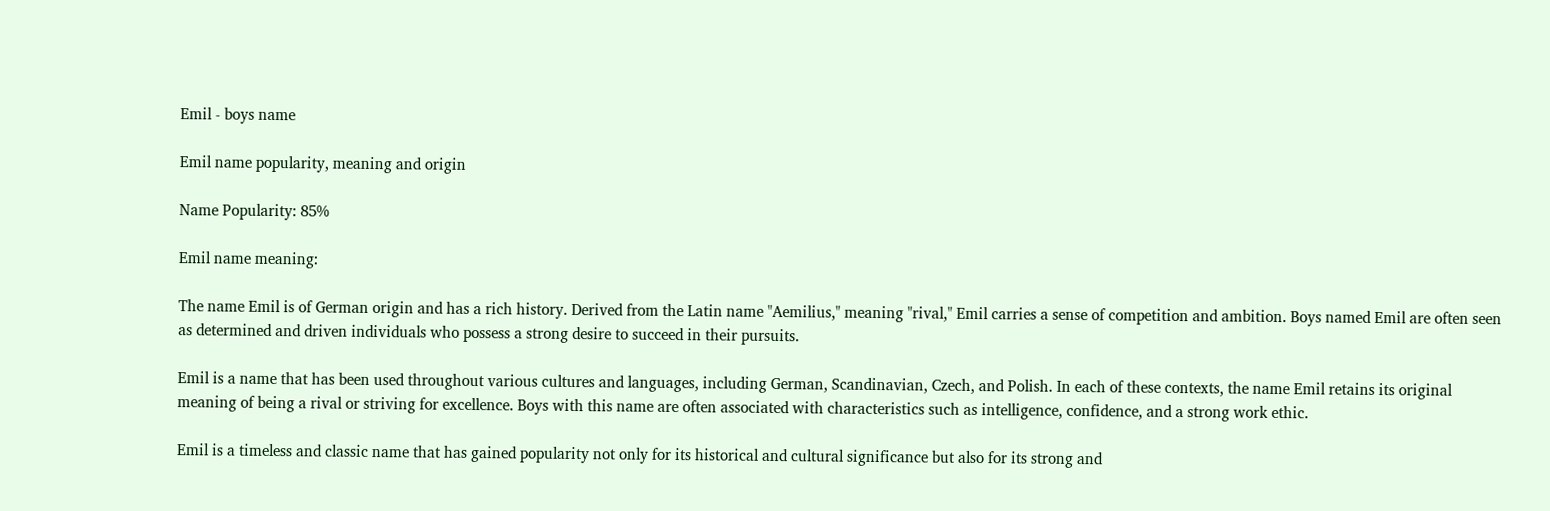Emil - boys name

Emil name popularity, meaning and origin

Name Popularity: 85%

Emil name meaning:

The name Emil is of German origin and has a rich history. Derived from the Latin name "Aemilius," meaning "rival," Emil carries a sense of competition and ambition. Boys named Emil are often seen as determined and driven individuals who possess a strong desire to succeed in their pursuits.

Emil is a name that has been used throughout various cultures and languages, including German, Scandinavian, Czech, and Polish. In each of these contexts, the name Emil retains its original meaning of being a rival or striving for excellence. Boys with this name are often associated with characteristics such as intelligence, confidence, and a strong work ethic.

Emil is a timeless and classic name that has gained popularity not only for its historical and cultural significance but also for its strong and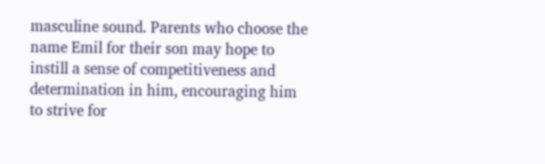masculine sound. Parents who choose the name Emil for their son may hope to instill a sense of competitiveness and determination in him, encouraging him to strive for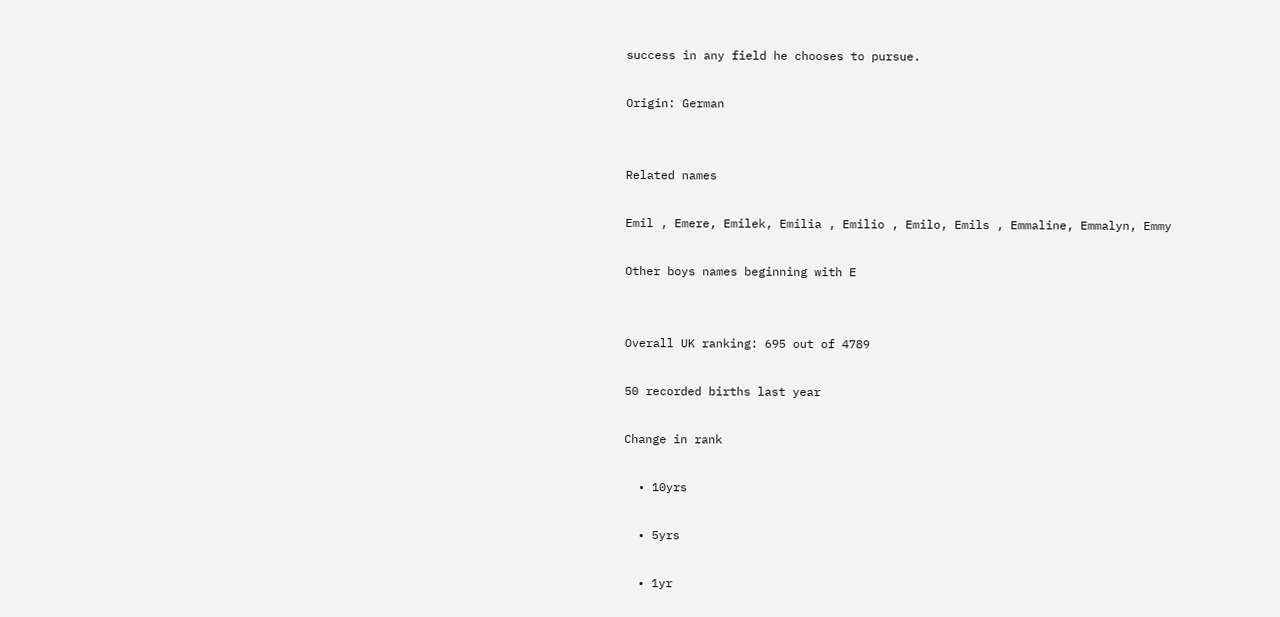success in any field he chooses to pursue.

Origin: German


Related names

Emil , Emere, Emilek, Emilia , Emilio , Emilo, Emils , Emmaline, Emmalyn, Emmy

Other boys names beginning with E


Overall UK ranking: 695 out of 4789

50 recorded births last year

Change in rank

  • 10yrs

  • 5yrs

  • 1yr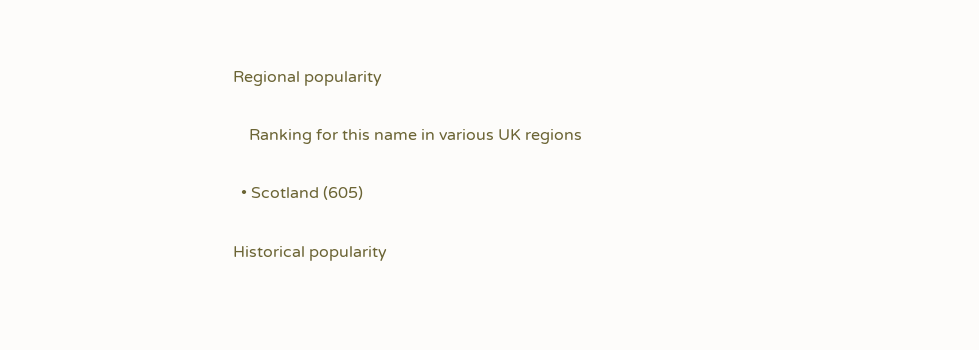Regional popularity

    Ranking for this name in various UK regions

  • Scotland (605)

Historical popularity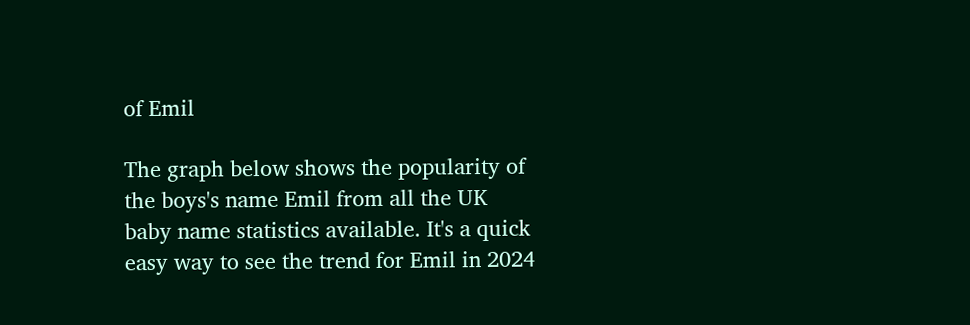of Emil

The graph below shows the popularity of the boys's name Emil from all the UK baby name statistics available. It's a quick easy way to see the trend for Emil in 2024